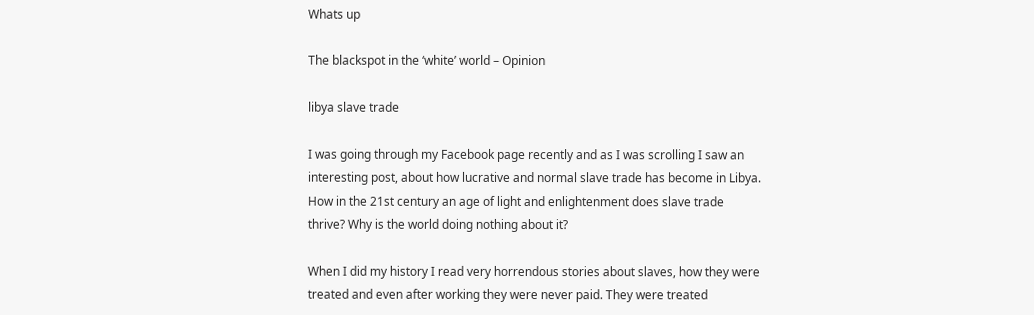Whats up

The blackspot in the ‘white’ world – Opinion

libya slave trade

I was going through my Facebook page recently and as I was scrolling I saw an interesting post, about how lucrative and normal slave trade has become in Libya. How in the 21st century an age of light and enlightenment does slave trade thrive? Why is the world doing nothing about it?

When I did my history I read very horrendous stories about slaves, how they were treated and even after working they were never paid. They were treated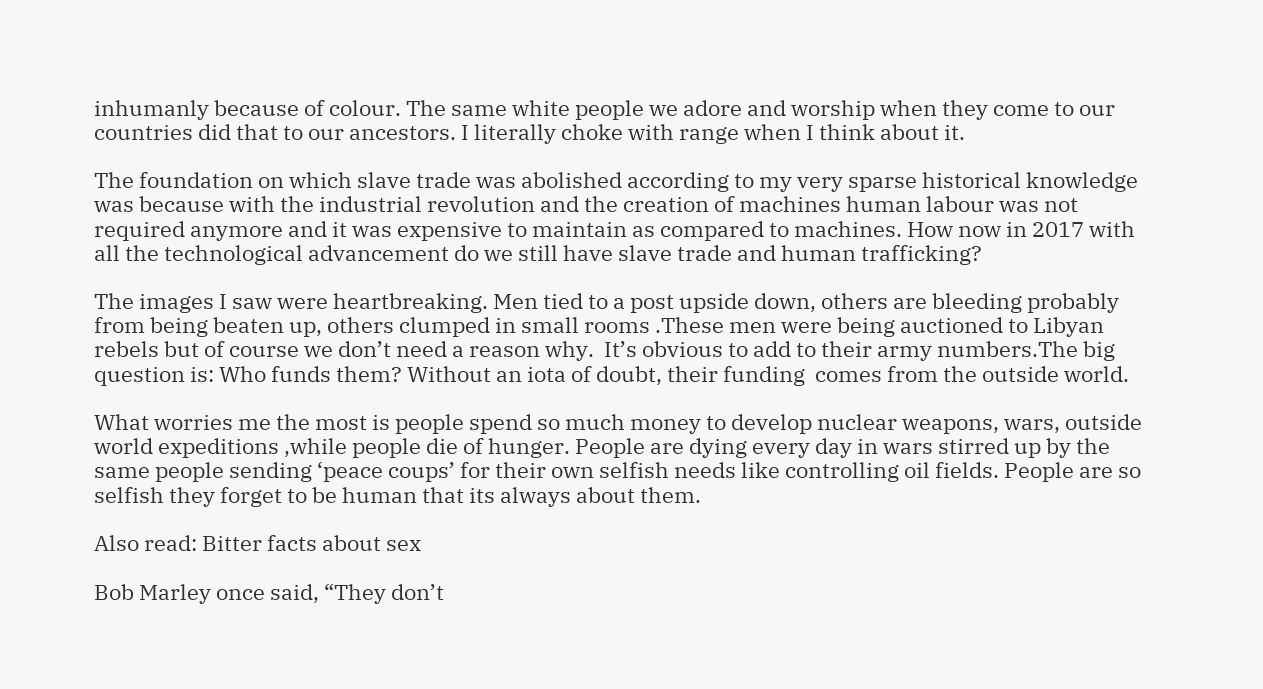inhumanly because of colour. The same white people we adore and worship when they come to our countries did that to our ancestors. I literally choke with range when I think about it.

The foundation on which slave trade was abolished according to my very sparse historical knowledge was because with the industrial revolution and the creation of machines human labour was not required anymore and it was expensive to maintain as compared to machines. How now in 2017 with all the technological advancement do we still have slave trade and human trafficking?

The images I saw were heartbreaking. Men tied to a post upside down, others are bleeding probably from being beaten up, others clumped in small rooms .These men were being auctioned to Libyan rebels but of course we don’t need a reason why.  It’s obvious to add to their army numbers.The big question is: Who funds them? Without an iota of doubt, their funding  comes from the outside world.

What worries me the most is people spend so much money to develop nuclear weapons, wars, outside world expeditions ,while people die of hunger. People are dying every day in wars stirred up by the same people sending ‘peace coups’ for their own selfish needs like controlling oil fields. People are so selfish they forget to be human that its always about them.

Also read: Bitter facts about sex

Bob Marley once said, “They don’t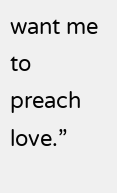want me to preach love.”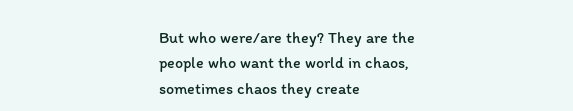But who were/are they? They are the people who want the world in chaos, sometimes chaos they create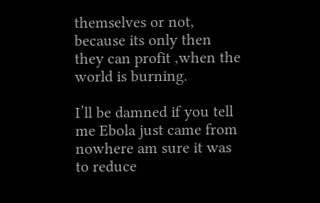themselves or not, because its only then they can profit ,when the world is burning.

I’ll be damned if you tell me Ebola just came from nowhere am sure it was to reduce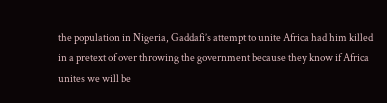the population in Nigeria, Gaddafi’s attempt to unite Africa had him killed in a pretext of over throwing the government because they know if Africa unites we will be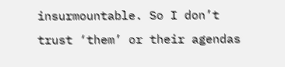insurmountable. So I don’t trust ‘them’ or their agendas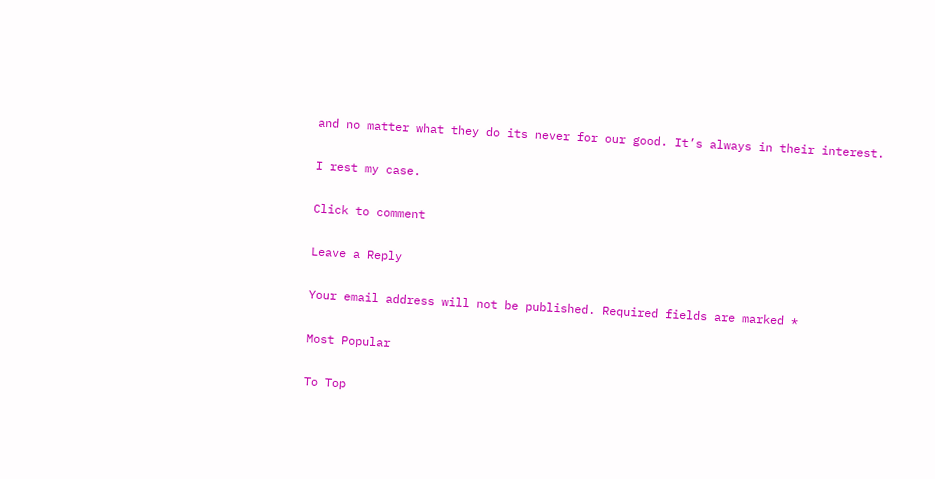and no matter what they do its never for our good. It’s always in their interest.

I rest my case.

Click to comment

Leave a Reply

Your email address will not be published. Required fields are marked *

Most Popular

To Top